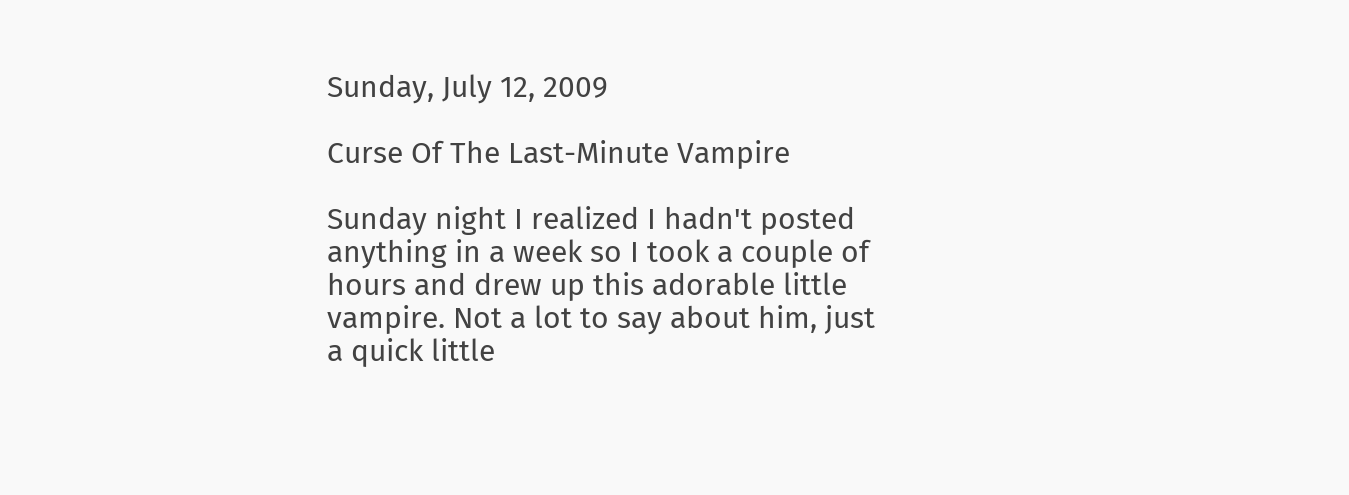Sunday, July 12, 2009

Curse Of The Last-Minute Vampire

Sunday night I realized I hadn't posted anything in a week so I took a couple of hours and drew up this adorable little vampire. Not a lot to say about him, just a quick little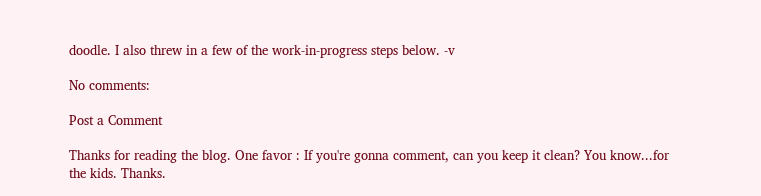doodle. I also threw in a few of the work-in-progress steps below. -v

No comments:

Post a Comment

Thanks for reading the blog. One favor : If you're gonna comment, can you keep it clean? You know...for the kids. Thanks.